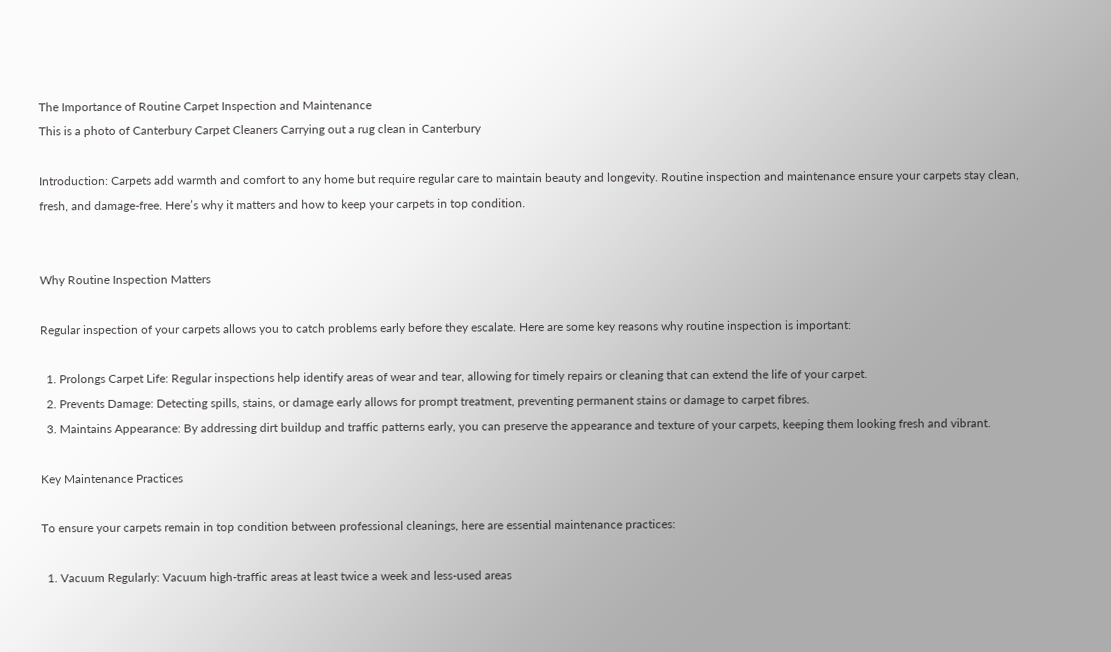The Importance of Routine Carpet Inspection and Maintenance
This is a photo of Canterbury Carpet Cleaners Carrying out a rug clean in Canterbury

Introduction: Carpets add warmth and comfort to any home but require regular care to maintain beauty and longevity. Routine inspection and maintenance ensure your carpets stay clean, fresh, and damage-free. Here’s why it matters and how to keep your carpets in top condition.


Why Routine Inspection Matters

Regular inspection of your carpets allows you to catch problems early before they escalate. Here are some key reasons why routine inspection is important:

  1. Prolongs Carpet Life: Regular inspections help identify areas of wear and tear, allowing for timely repairs or cleaning that can extend the life of your carpet.
  2. Prevents Damage: Detecting spills, stains, or damage early allows for prompt treatment, preventing permanent stains or damage to carpet fibres.
  3. Maintains Appearance: By addressing dirt buildup and traffic patterns early, you can preserve the appearance and texture of your carpets, keeping them looking fresh and vibrant.

Key Maintenance Practices

To ensure your carpets remain in top condition between professional cleanings, here are essential maintenance practices:

  1. Vacuum Regularly: Vacuum high-traffic areas at least twice a week and less-used areas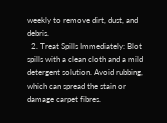weekly to remove dirt, dust, and debris.
  2. Treat Spills Immediately: Blot spills with a clean cloth and a mild detergent solution. Avoid rubbing, which can spread the stain or damage carpet fibres.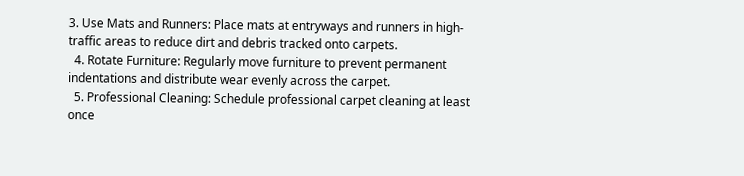3. Use Mats and Runners: Place mats at entryways and runners in high-traffic areas to reduce dirt and debris tracked onto carpets.
  4. Rotate Furniture: Regularly move furniture to prevent permanent indentations and distribute wear evenly across the carpet.
  5. Professional Cleaning: Schedule professional carpet cleaning at least once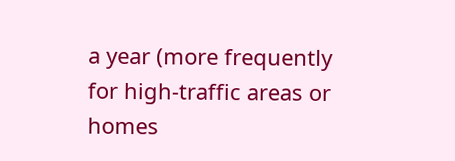a year (more frequently for high-traffic areas or homes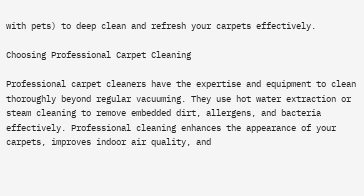with pets) to deep clean and refresh your carpets effectively.

Choosing Professional Carpet Cleaning

Professional carpet cleaners have the expertise and equipment to clean thoroughly beyond regular vacuuming. They use hot water extraction or steam cleaning to remove embedded dirt, allergens, and bacteria effectively. Professional cleaning enhances the appearance of your carpets, improves indoor air quality, and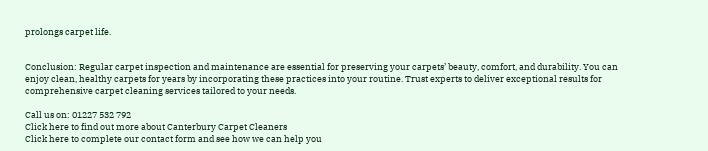prolongs carpet life.


Conclusion: Regular carpet inspection and maintenance are essential for preserving your carpets’ beauty, comfort, and durability. You can enjoy clean, healthy carpets for years by incorporating these practices into your routine. Trust experts to deliver exceptional results for comprehensive carpet cleaning services tailored to your needs.

Call us on: 01227 532 792
Click here to find out more about Canterbury Carpet Cleaners
Click here to complete our contact form and see how we can help you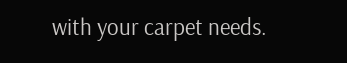with your carpet needs.